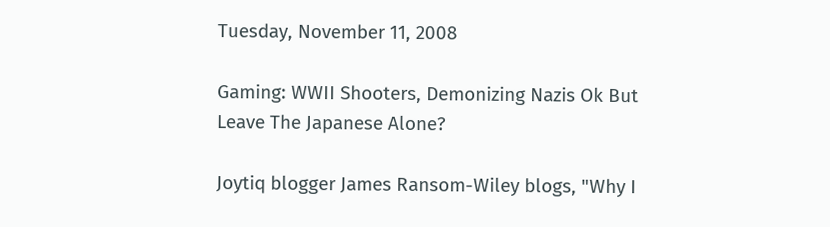Tuesday, November 11, 2008

Gaming: WWII Shooters, Demonizing Nazis Ok But Leave The Japanese Alone?

Joytiq blogger James Ransom-Wiley blogs, "Why I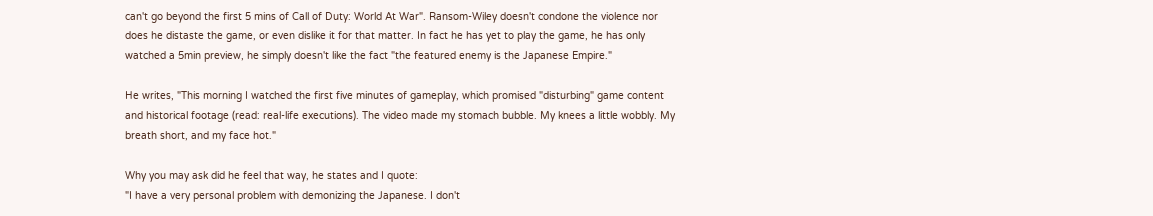can't go beyond the first 5 mins of Call of Duty: World At War". Ransom-Wiley doesn't condone the violence nor does he distaste the game, or even dislike it for that matter. In fact he has yet to play the game, he has only watched a 5min preview, he simply doesn't like the fact "the featured enemy is the Japanese Empire."

He writes, "This morning I watched the first five minutes of gameplay, which promised "disturbing" game content and historical footage (read: real-life executions). The video made my stomach bubble. My knees a little wobbly. My breath short, and my face hot."

Why you may ask did he feel that way, he states and I quote:
"I have a very personal problem with demonizing the Japanese. I don't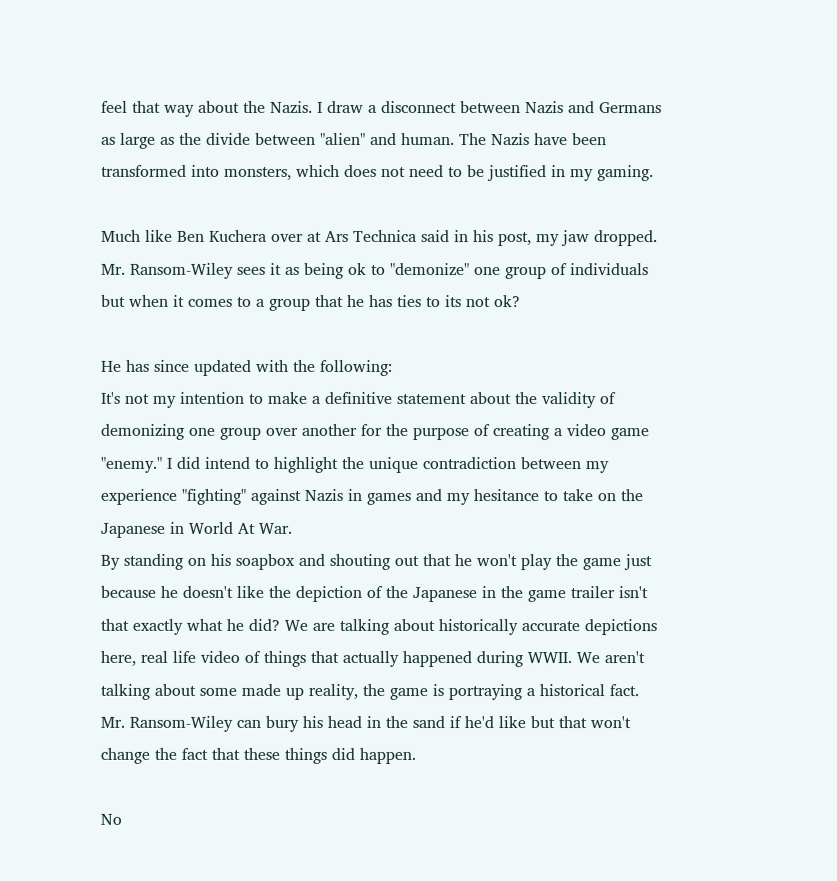feel that way about the Nazis. I draw a disconnect between Nazis and Germans as large as the divide between "alien" and human. The Nazis have been transformed into monsters, which does not need to be justified in my gaming.

Much like Ben Kuchera over at Ars Technica said in his post, my jaw dropped. Mr. Ransom-Wiley sees it as being ok to "demonize" one group of individuals but when it comes to a group that he has ties to its not ok?

He has since updated with the following:
It's not my intention to make a definitive statement about the validity of demonizing one group over another for the purpose of creating a video game "enemy." I did intend to highlight the unique contradiction between my experience "fighting" against Nazis in games and my hesitance to take on the Japanese in World At War.
By standing on his soapbox and shouting out that he won't play the game just because he doesn't like the depiction of the Japanese in the game trailer isn't that exactly what he did? We are talking about historically accurate depictions here, real life video of things that actually happened during WWII. We aren't talking about some made up reality, the game is portraying a historical fact. Mr. Ransom-Wiley can bury his head in the sand if he'd like but that won't change the fact that these things did happen.

No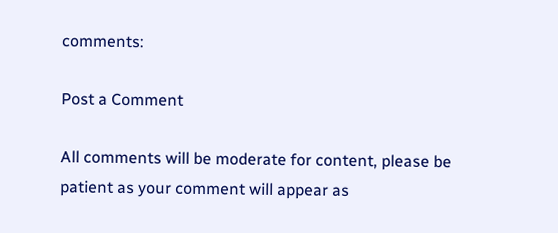comments:

Post a Comment

All comments will be moderate for content, please be patient as your comment will appear as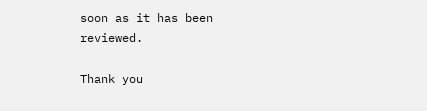soon as it has been reviewed.

Thank you